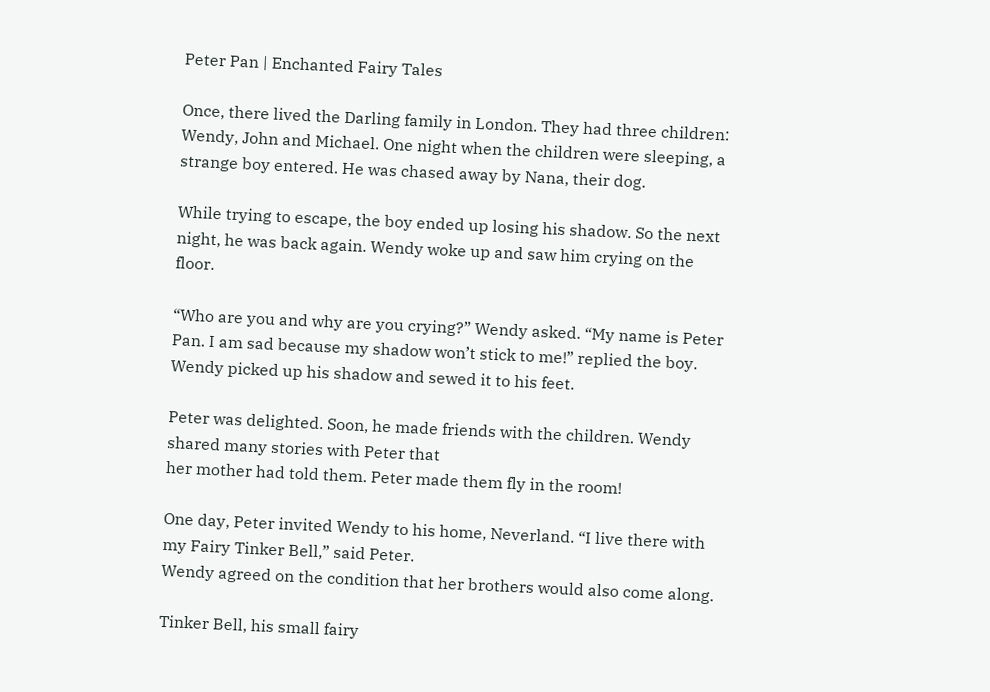Peter Pan | Enchanted Fairy Tales

Once, there lived the Darling family in London. They had three children: Wendy, John and Michael. One night when the children were sleeping, a strange boy entered. He was chased away by Nana, their dog.

While trying to escape, the boy ended up losing his shadow. So the next night, he was back again. Wendy woke up and saw him crying on the floor.

“Who are you and why are you crying?” Wendy asked. “My name is Peter Pan. I am sad because my shadow won’t stick to me!” replied the boy. Wendy picked up his shadow and sewed it to his feet.

Peter was delighted. Soon, he made friends with the children. Wendy shared many stories with Peter that
her mother had told them. Peter made them fly in the room!

One day, Peter invited Wendy to his home, Neverland. “I live there with my Fairy Tinker Bell,” said Peter.
Wendy agreed on the condition that her brothers would also come along.

Tinker Bell, his small fairy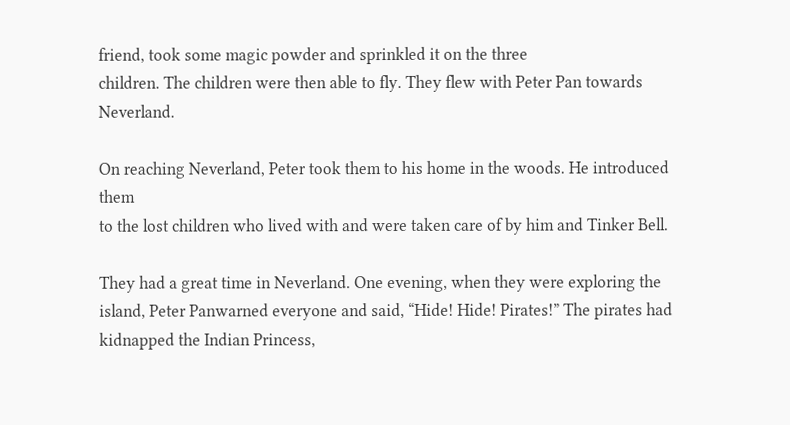friend, took some magic powder and sprinkled it on the three
children. The children were then able to fly. They flew with Peter Pan towards Neverland.

On reaching Neverland, Peter took them to his home in the woods. He introduced them
to the lost children who lived with and were taken care of by him and Tinker Bell.

They had a great time in Neverland. One evening, when they were exploring the island, Peter Panwarned everyone and said, “Hide! Hide! Pirates!” The pirates had kidnapped the Indian Princess,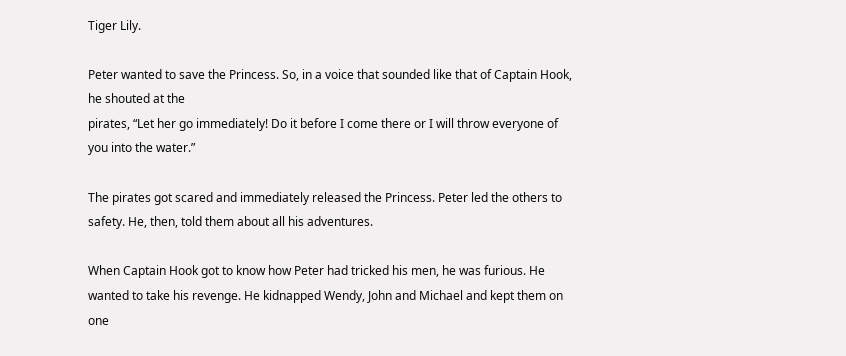Tiger Lily.

Peter wanted to save the Princess. So, in a voice that sounded like that of Captain Hook, he shouted at the
pirates, “Let her go immediately! Do it before I come there or I will throw everyone of you into the water.”

The pirates got scared and immediately released the Princess. Peter led the others to safety. He, then, told them about all his adventures.

When Captain Hook got to know how Peter had tricked his men, he was furious. He wanted to take his revenge. He kidnapped Wendy, John and Michael and kept them on one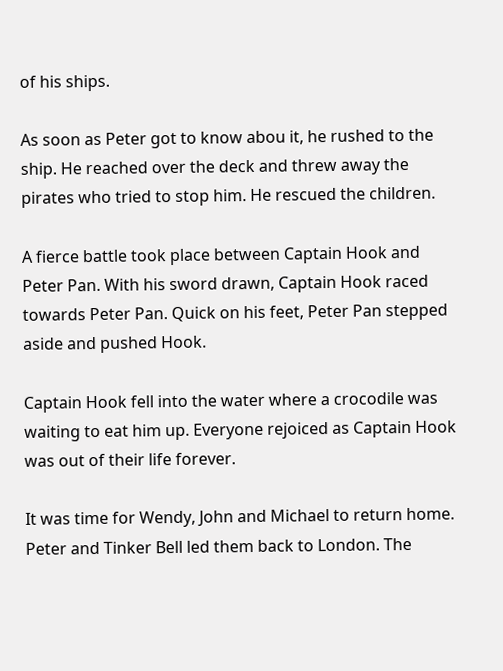of his ships.

As soon as Peter got to know abou it, he rushed to the ship. He reached over the deck and threw away the
pirates who tried to stop him. He rescued the children.

A fierce battle took place between Captain Hook and Peter Pan. With his sword drawn, Captain Hook raced towards Peter Pan. Quick on his feet, Peter Pan stepped aside and pushed Hook.

Captain Hook fell into the water where a crocodile was waiting to eat him up. Everyone rejoiced as Captain Hook was out of their life forever.

It was time for Wendy, John and Michael to return home. Peter and Tinker Bell led them back to London. The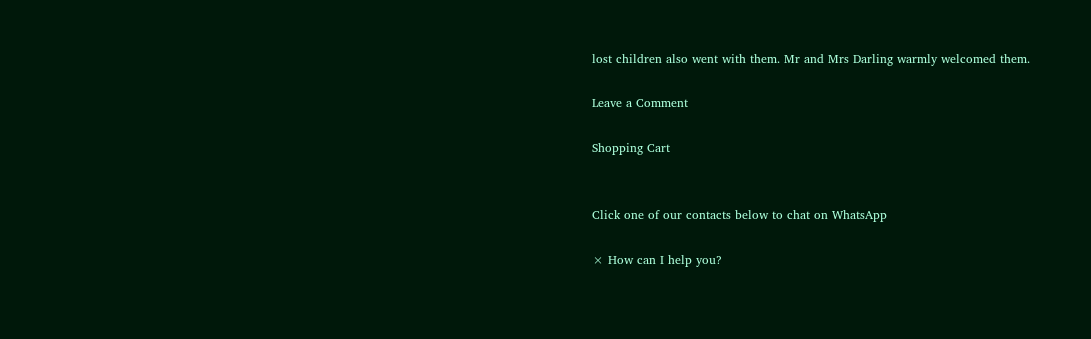lost children also went with them. Mr and Mrs Darling warmly welcomed them.

Leave a Comment

Shopping Cart


Click one of our contacts below to chat on WhatsApp

× How can I help you?